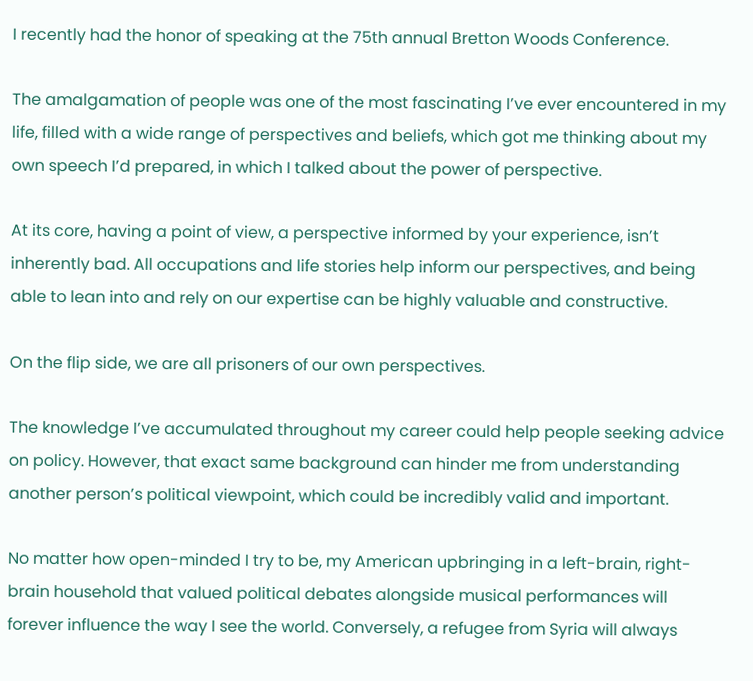I recently had the honor of speaking at the 75th annual Bretton Woods Conference.

The amalgamation of people was one of the most fascinating I’ve ever encountered in my life, filled with a wide range of perspectives and beliefs, which got me thinking about my own speech I’d prepared, in which I talked about the power of perspective.

At its core, having a point of view, a perspective informed by your experience, isn’t inherently bad. All occupations and life stories help inform our perspectives, and being able to lean into and rely on our expertise can be highly valuable and constructive.

On the flip side, we are all prisoners of our own perspectives.

The knowledge I’ve accumulated throughout my career could help people seeking advice on policy. However, that exact same background can hinder me from understanding another person’s political viewpoint, which could be incredibly valid and important.

No matter how open-minded I try to be, my American upbringing in a left-brain, right-brain household that valued political debates alongside musical performances will forever influence the way I see the world. Conversely, a refugee from Syria will always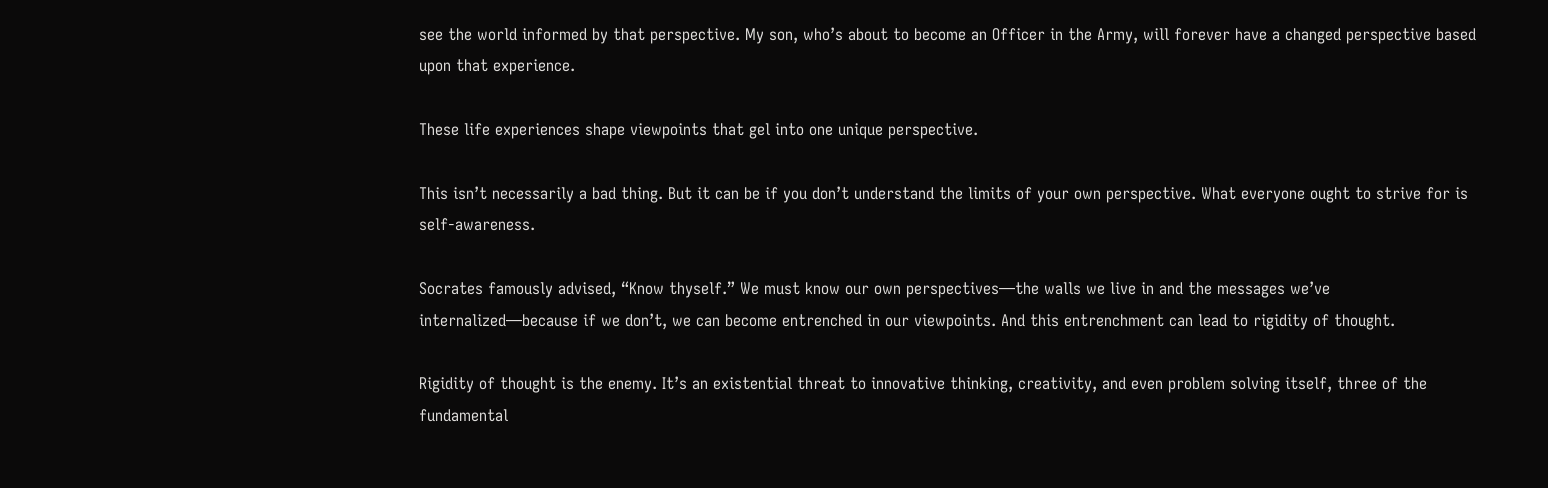see the world informed by that perspective. My son, who’s about to become an Officer in the Army, will forever have a changed perspective based upon that experience.

These life experiences shape viewpoints that gel into one unique perspective.

This isn’t necessarily a bad thing. But it can be if you don’t understand the limits of your own perspective. What everyone ought to strive for is self-awareness.

Socrates famously advised, “Know thyself.” We must know our own perspectives—the walls we live in and the messages we’ve internalized—because if we don’t, we can become entrenched in our viewpoints. And this entrenchment can lead to rigidity of thought.

Rigidity of thought is the enemy. It’s an existential threat to innovative thinking, creativity, and even problem solving itself, three of the fundamental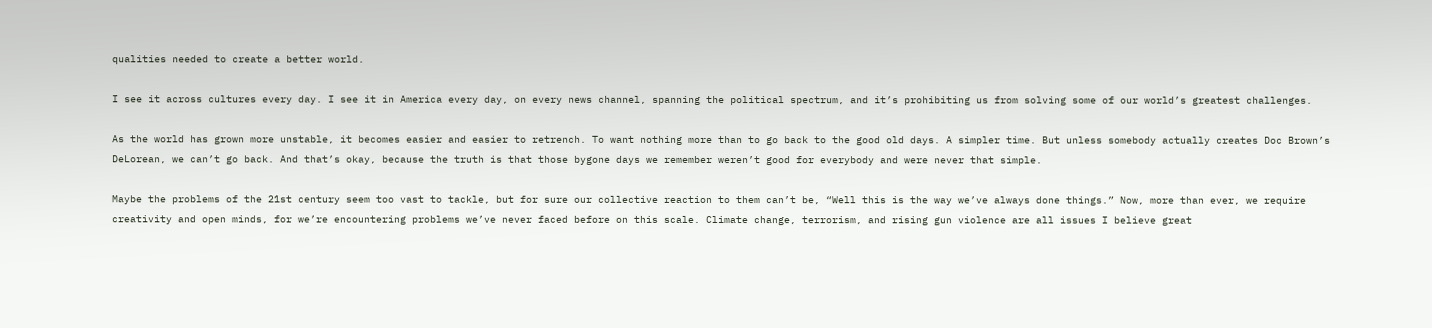qualities needed to create a better world.

I see it across cultures every day. I see it in America every day, on every news channel, spanning the political spectrum, and it’s prohibiting us from solving some of our world’s greatest challenges.

As the world has grown more unstable, it becomes easier and easier to retrench. To want nothing more than to go back to the good old days. A simpler time. But unless somebody actually creates Doc Brown’s DeLorean, we can’t go back. And that’s okay, because the truth is that those bygone days we remember weren’t good for everybody and were never that simple.

Maybe the problems of the 21st century seem too vast to tackle, but for sure our collective reaction to them can’t be, “Well this is the way we’ve always done things.” Now, more than ever, we require creativity and open minds, for we’re encountering problems we’ve never faced before on this scale. Climate change, terrorism, and rising gun violence are all issues I believe great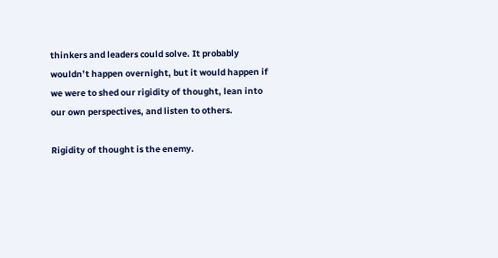thinkers and leaders could solve. It probably wouldn’t happen overnight, but it would happen if we were to shed our rigidity of thought, lean into our own perspectives, and listen to others.

Rigidity of thought is the enemy.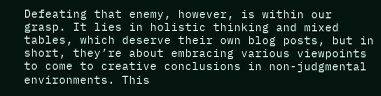Defeating that enemy, however, is within our grasp. It lies in holistic thinking and mixed tables, which deserve their own blog posts, but in short, they’re about embracing various viewpoints to come to creative conclusions in non-judgmental environments. This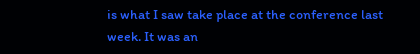is what I saw take place at the conference last week. It was an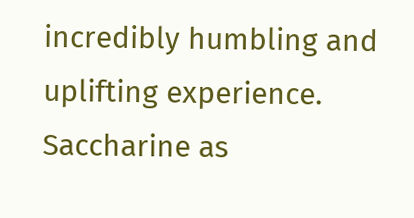incredibly humbling and uplifting experience. Saccharine as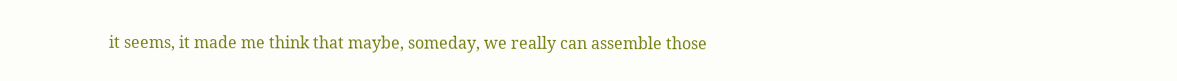it seems, it made me think that maybe, someday, we really can assemble those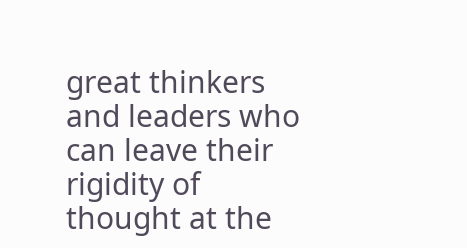great thinkers and leaders who can leave their rigidity of thought at the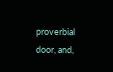proverbial door, and,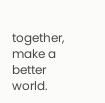together, make a better world.